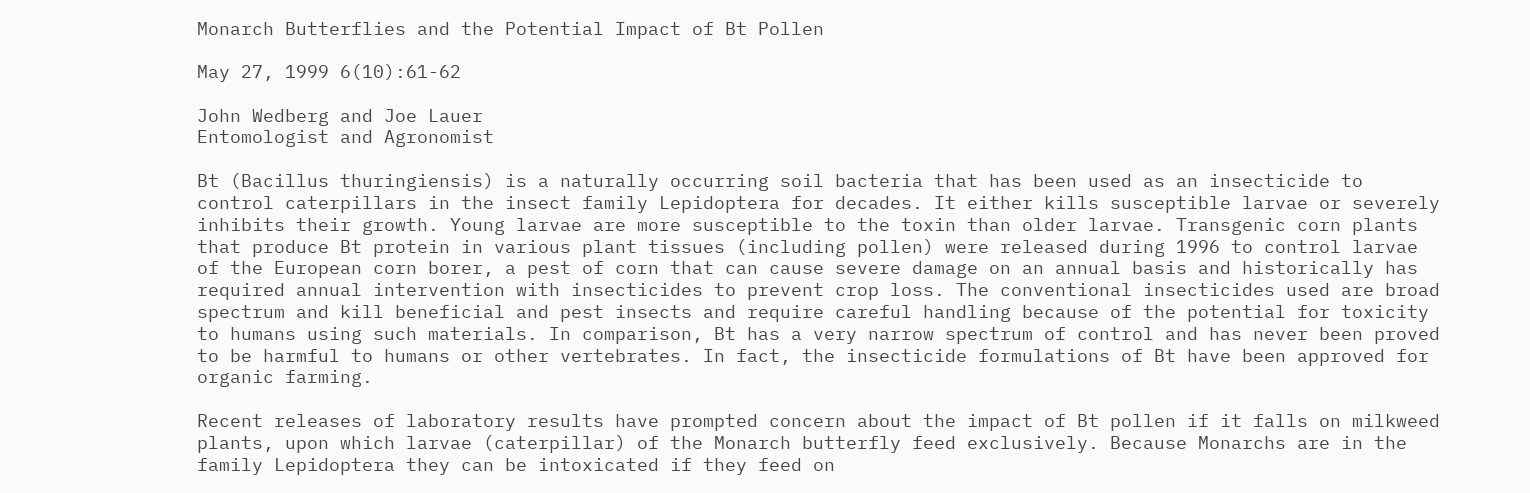Monarch Butterflies and the Potential Impact of Bt Pollen

May 27, 1999 6(10):61-62

John Wedberg and Joe Lauer
Entomologist and Agronomist

Bt (Bacillus thuringiensis) is a naturally occurring soil bacteria that has been used as an insecticide to control caterpillars in the insect family Lepidoptera for decades. It either kills susceptible larvae or severely inhibits their growth. Young larvae are more susceptible to the toxin than older larvae. Transgenic corn plants that produce Bt protein in various plant tissues (including pollen) were released during 1996 to control larvae of the European corn borer, a pest of corn that can cause severe damage on an annual basis and historically has required annual intervention with insecticides to prevent crop loss. The conventional insecticides used are broad spectrum and kill beneficial and pest insects and require careful handling because of the potential for toxicity to humans using such materials. In comparison, Bt has a very narrow spectrum of control and has never been proved to be harmful to humans or other vertebrates. In fact, the insecticide formulations of Bt have been approved for organic farming.

Recent releases of laboratory results have prompted concern about the impact of Bt pollen if it falls on milkweed plants, upon which larvae (caterpillar) of the Monarch butterfly feed exclusively. Because Monarchs are in the family Lepidoptera they can be intoxicated if they feed on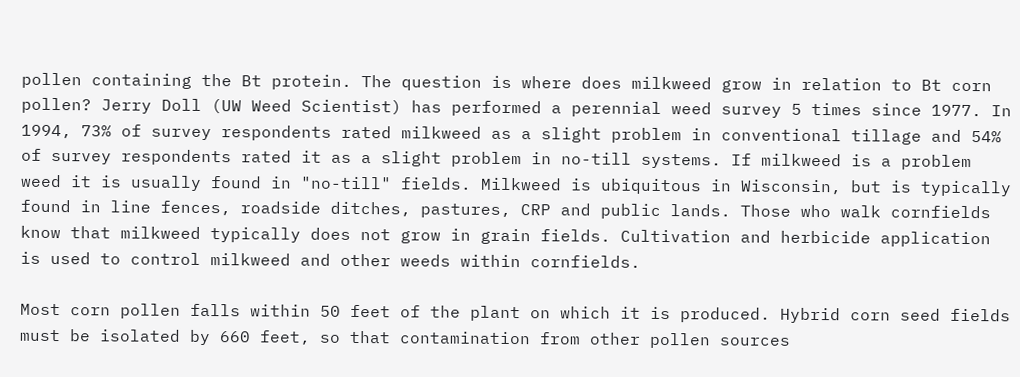pollen containing the Bt protein. The question is where does milkweed grow in relation to Bt corn pollen? Jerry Doll (UW Weed Scientist) has performed a perennial weed survey 5 times since 1977. In 1994, 73% of survey respondents rated milkweed as a slight problem in conventional tillage and 54% of survey respondents rated it as a slight problem in no-till systems. If milkweed is a problem weed it is usually found in "no-till" fields. Milkweed is ubiquitous in Wisconsin, but is typically found in line fences, roadside ditches, pastures, CRP and public lands. Those who walk cornfields know that milkweed typically does not grow in grain fields. Cultivation and herbicide application is used to control milkweed and other weeds within cornfields.

Most corn pollen falls within 50 feet of the plant on which it is produced. Hybrid corn seed fields must be isolated by 660 feet, so that contamination from other pollen sources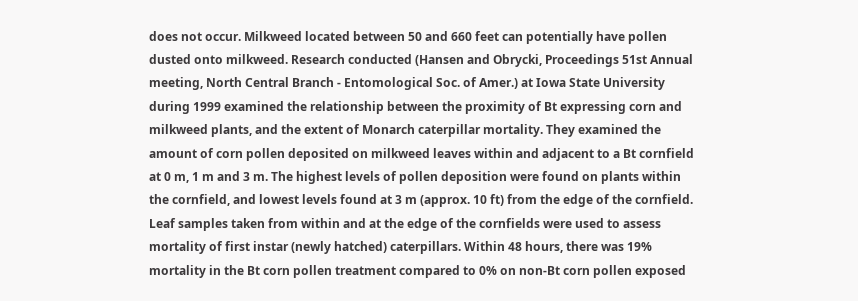does not occur. Milkweed located between 50 and 660 feet can potentially have pollen dusted onto milkweed. Research conducted (Hansen and Obrycki, Proceedings 51st Annual meeting, North Central Branch - Entomological Soc. of Amer.) at Iowa State University during 1999 examined the relationship between the proximity of Bt expressing corn and milkweed plants, and the extent of Monarch caterpillar mortality. They examined the amount of corn pollen deposited on milkweed leaves within and adjacent to a Bt cornfield at 0 m, 1 m and 3 m. The highest levels of pollen deposition were found on plants within the cornfield, and lowest levels found at 3 m (approx. 10 ft) from the edge of the cornfield. Leaf samples taken from within and at the edge of the cornfields were used to assess mortality of first instar (newly hatched) caterpillars. Within 48 hours, there was 19% mortality in the Bt corn pollen treatment compared to 0% on non-Bt corn pollen exposed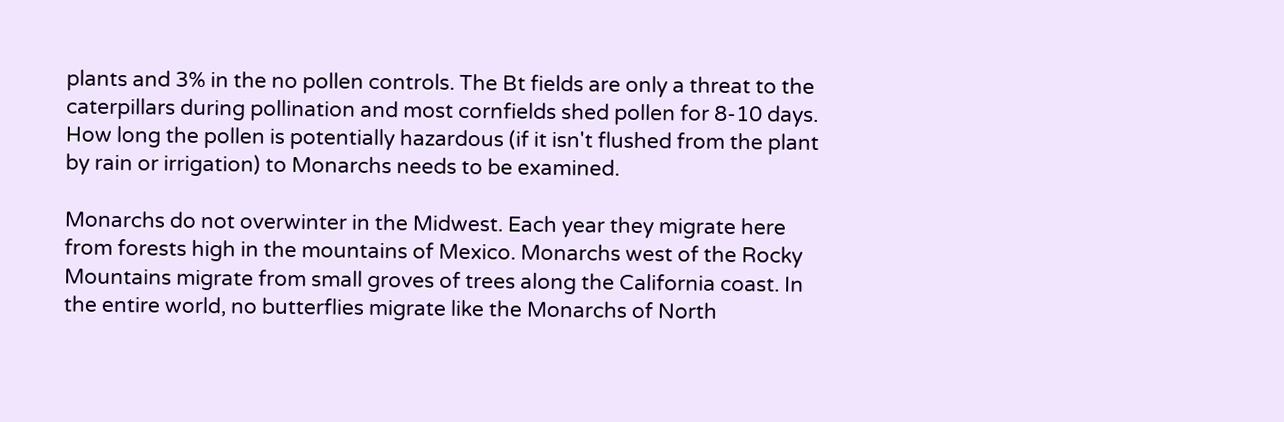plants and 3% in the no pollen controls. The Bt fields are only a threat to the caterpillars during pollination and most cornfields shed pollen for 8-10 days. How long the pollen is potentially hazardous (if it isn't flushed from the plant by rain or irrigation) to Monarchs needs to be examined.

Monarchs do not overwinter in the Midwest. Each year they migrate here from forests high in the mountains of Mexico. Monarchs west of the Rocky Mountains migrate from small groves of trees along the California coast. In the entire world, no butterflies migrate like the Monarchs of North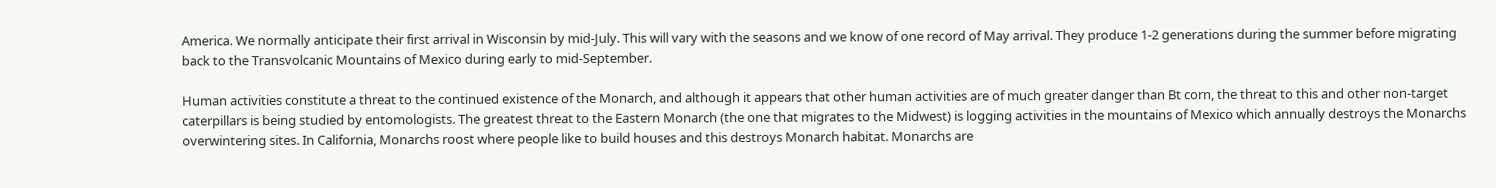America. We normally anticipate their first arrival in Wisconsin by mid-July. This will vary with the seasons and we know of one record of May arrival. They produce 1-2 generations during the summer before migrating back to the Transvolcanic Mountains of Mexico during early to mid-September.

Human activities constitute a threat to the continued existence of the Monarch, and although it appears that other human activities are of much greater danger than Bt corn, the threat to this and other non-target caterpillars is being studied by entomologists. The greatest threat to the Eastern Monarch (the one that migrates to the Midwest) is logging activities in the mountains of Mexico which annually destroys the Monarchs overwintering sites. In California, Monarchs roost where people like to build houses and this destroys Monarch habitat. Monarchs are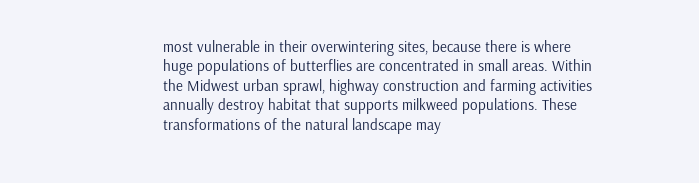most vulnerable in their overwintering sites, because there is where huge populations of butterflies are concentrated in small areas. Within the Midwest urban sprawl, highway construction and farming activities annually destroy habitat that supports milkweed populations. These transformations of the natural landscape may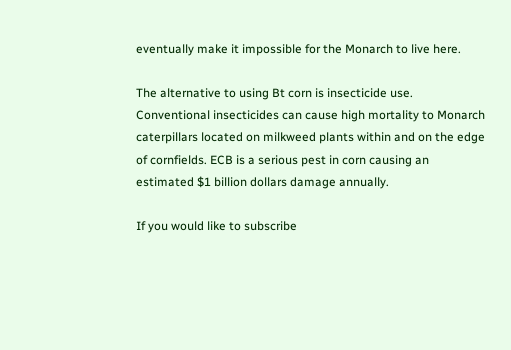eventually make it impossible for the Monarch to live here.

The alternative to using Bt corn is insecticide use. Conventional insecticides can cause high mortality to Monarch caterpillars located on milkweed plants within and on the edge of cornfields. ECB is a serious pest in corn causing an estimated $1 billion dollars damage annually.

If you would like to subscribe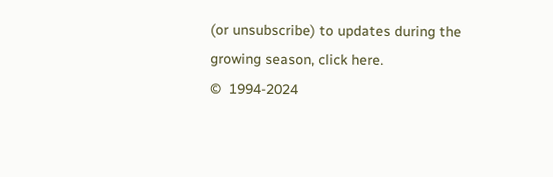(or unsubscribe) to updates during the growing season, click here.
©  1994-2024